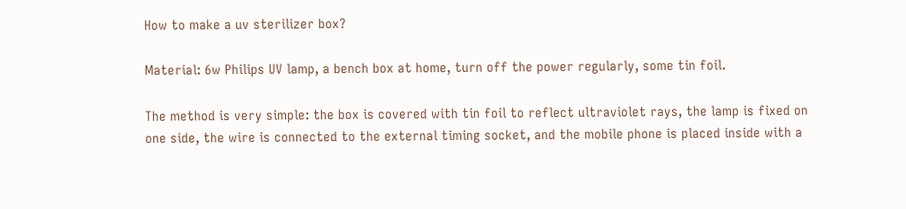How to make a uv sterilizer box?

Material: 6w Philips UV lamp, a bench box at home, turn off the power regularly, some tin foil.

The method is very simple: the box is covered with tin foil to reflect ultraviolet rays, the lamp is fixed on one side, the wire is connected to the external timing socket, and the mobile phone is placed inside with a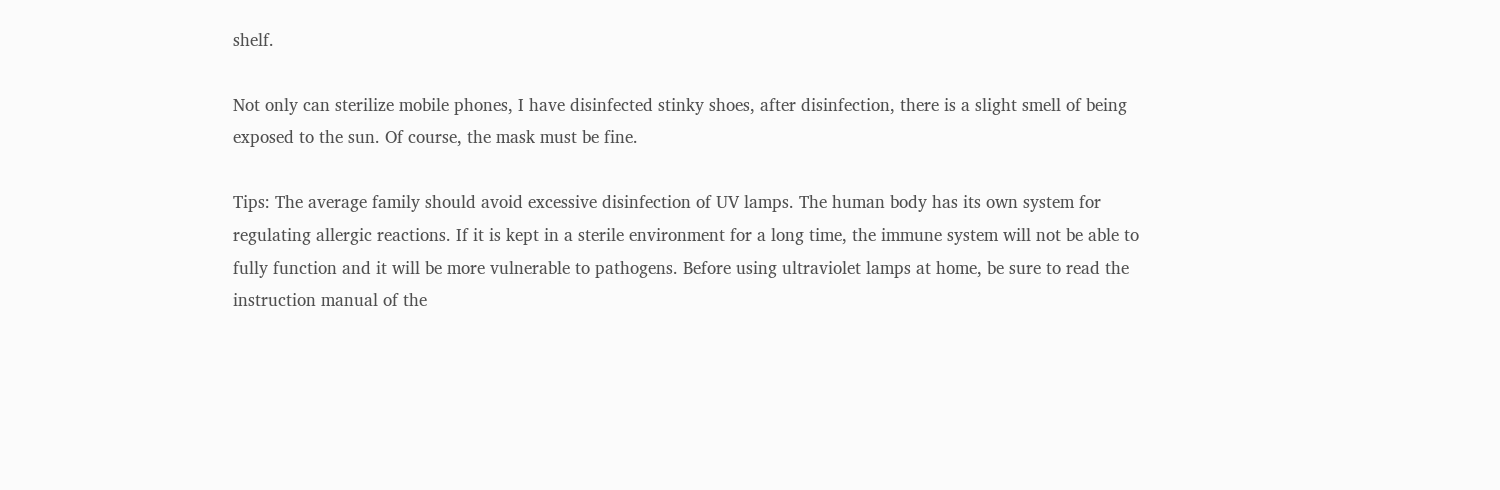shelf.

Not only can sterilize mobile phones, I have disinfected stinky shoes, after disinfection, there is a slight smell of being exposed to the sun. Of course, the mask must be fine.

Tips: The average family should avoid excessive disinfection of UV lamps. The human body has its own system for regulating allergic reactions. If it is kept in a sterile environment for a long time, the immune system will not be able to fully function and it will be more vulnerable to pathogens. Before using ultraviolet lamps at home, be sure to read the instruction manual of the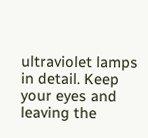ultraviolet lamps in detail. Keep your eyes and leaving the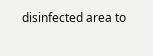disinfected area to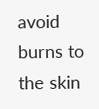avoid burns to the skin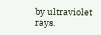by ultraviolet rays.